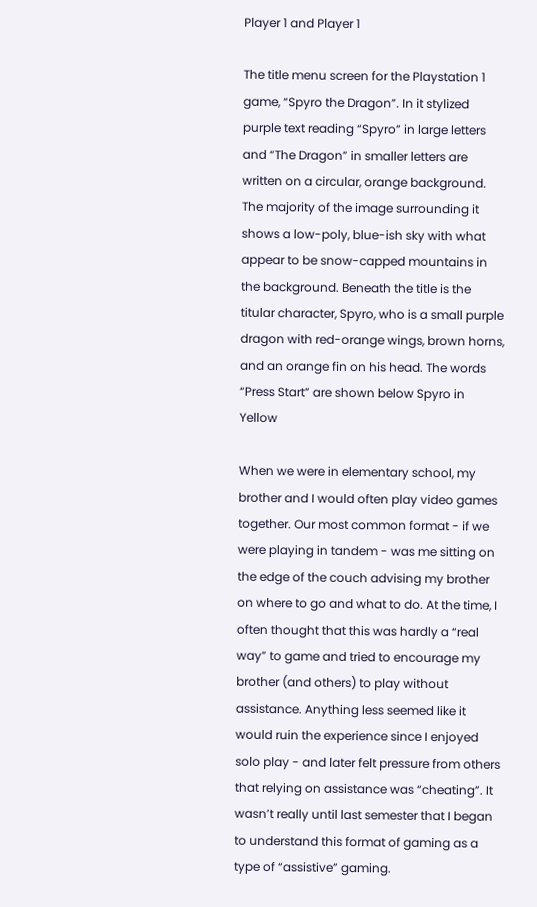Player 1 and Player 1

The title menu screen for the Playstation 1 game, “Spyro the Dragon”. In it stylized purple text reading “Spyro” in large letters and “The Dragon” in smaller letters are written on a circular, orange background. The majority of the image surrounding it shows a low-poly, blue-ish sky with what appear to be snow-capped mountains in the background. Beneath the title is the titular character, Spyro, who is a small purple dragon with red-orange wings, brown horns, and an orange fin on his head. The words “Press Start” are shown below Spyro in Yellow

When we were in elementary school, my brother and I would often play video games together. Our most common format - if we were playing in tandem - was me sitting on the edge of the couch advising my brother on where to go and what to do. At the time, I often thought that this was hardly a “real way” to game and tried to encourage my brother (and others) to play without assistance. Anything less seemed like it would ruin the experience since I enjoyed solo play - and later felt pressure from others that relying on assistance was “cheating”. It wasn’t really until last semester that I began to understand this format of gaming as a type of “assistive” gaming.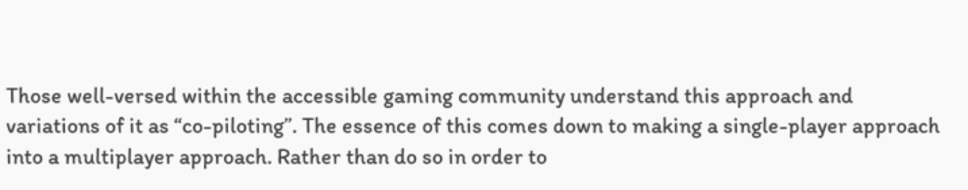Those well-versed within the accessible gaming community understand this approach and variations of it as “co-piloting”. The essence of this comes down to making a single-player approach into a multiplayer approach. Rather than do so in order to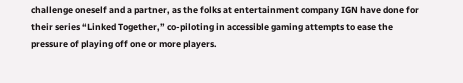challenge oneself and a partner, as the folks at entertainment company IGN have done for their series “Linked Together,” co-piloting in accessible gaming attempts to ease the pressure of playing off one or more players.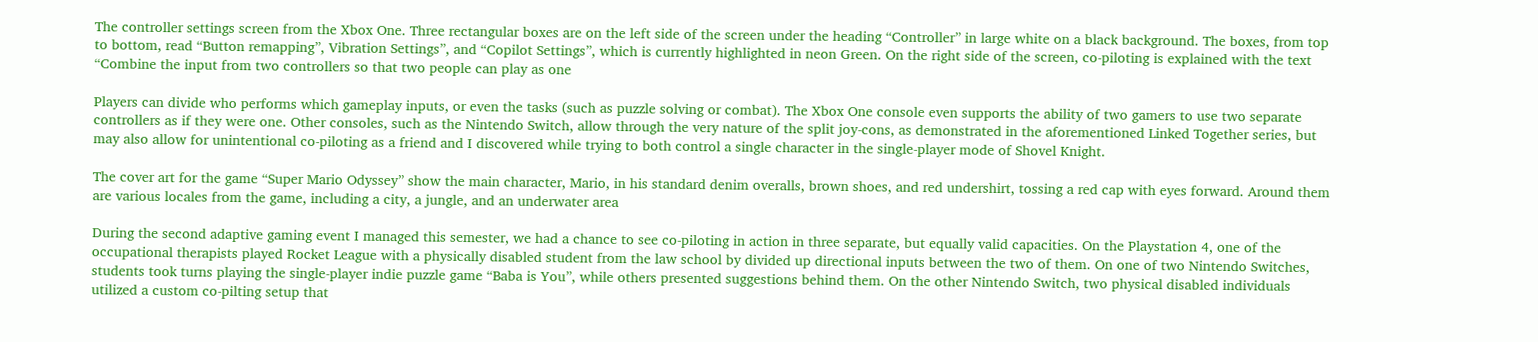The controller settings screen from the Xbox One. Three rectangular boxes are on the left side of the screen under the heading “Controller” in large white on a black background. The boxes, from top to bottom, read “Button remapping”, Vibration Settings”, and “Copilot Settings”, which is currently highlighted in neon Green. On the right side of the screen, co-piloting is explained with the text “Combine the input from two controllers so that two people can play as one

Players can divide who performs which gameplay inputs, or even the tasks (such as puzzle solving or combat). The Xbox One console even supports the ability of two gamers to use two separate controllers as if they were one. Other consoles, such as the Nintendo Switch, allow through the very nature of the split joy-cons, as demonstrated in the aforementioned Linked Together series, but may also allow for unintentional co-piloting as a friend and I discovered while trying to both control a single character in the single-player mode of Shovel Knight.

The cover art for the game “Super Mario Odyssey” show the main character, Mario, in his standard denim overalls, brown shoes, and red undershirt, tossing a red cap with eyes forward. Around them are various locales from the game, including a city, a jungle, and an underwater area

During the second adaptive gaming event I managed this semester, we had a chance to see co-piloting in action in three separate, but equally valid capacities. On the Playstation 4, one of the occupational therapists played Rocket League with a physically disabled student from the law school by divided up directional inputs between the two of them. On one of two Nintendo Switches, students took turns playing the single-player indie puzzle game “Baba is You”, while others presented suggestions behind them. On the other Nintendo Switch, two physical disabled individuals utilized a custom co-pilting setup that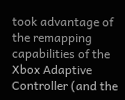took advantage of the remapping capabilities of the Xbox Adaptive Controller (and the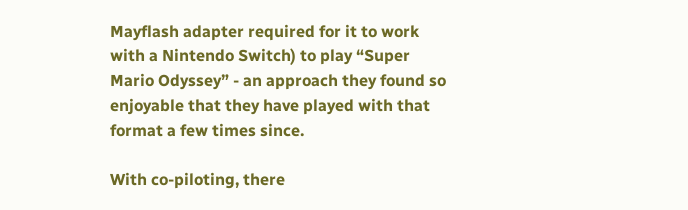Mayflash adapter required for it to work with a Nintendo Switch) to play “Super Mario Odyssey” - an approach they found so enjoyable that they have played with that format a few times since.

With co-piloting, there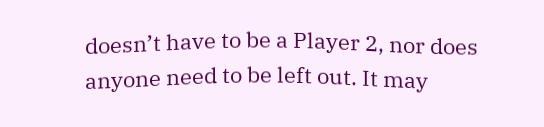doesn’t have to be a Player 2, nor does anyone need to be left out. It may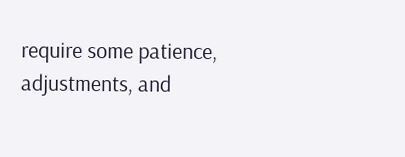require some patience, adjustments, and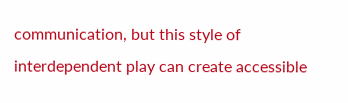communication, but this style of interdependent play can create accessible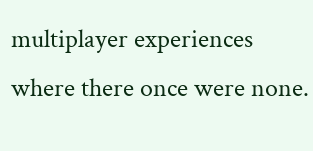multiplayer experiences where there once were none.